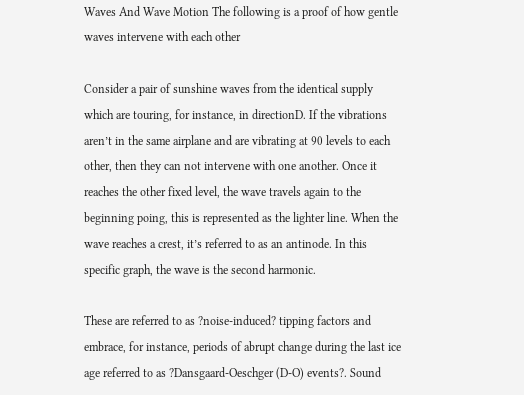Waves And Wave Motion The following is a proof of how gentle waves intervene with each other

Consider a pair of sunshine waves from the identical supply which are touring, for instance, in directionD. If the vibrations aren’t in the same airplane and are vibrating at 90 levels to each other, then they can not intervene with one another. Once it reaches the other fixed level, the wave travels again to the beginning poing, this is represented as the lighter line. When the wave reaches a crest, it’s referred to as an antinode. In this specific graph, the wave is the second harmonic.

These are referred to as ?noise-induced? tipping factors and embrace, for instance, periods of abrupt change during the last ice age referred to as ?Dansgaard-Oeschger (D-O) events?. Sound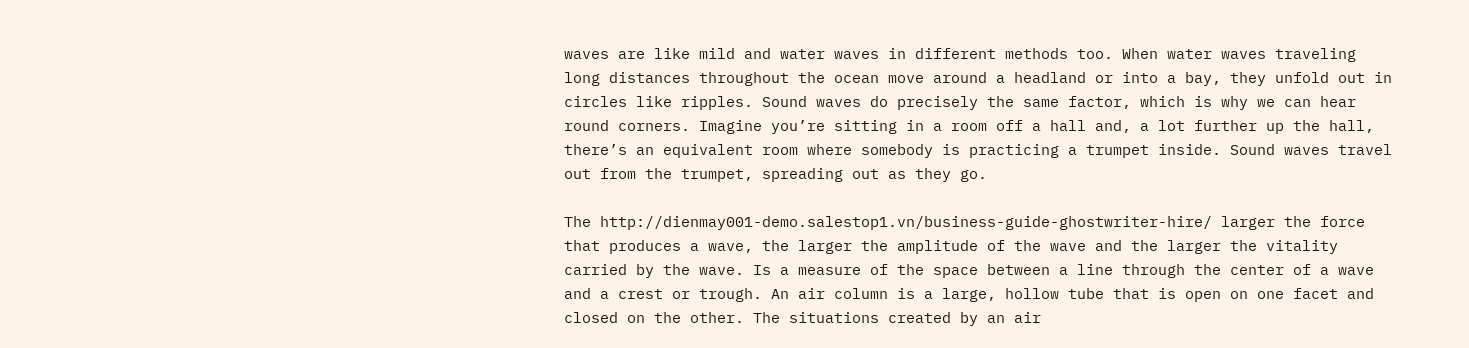waves are like mild and water waves in different methods too. When water waves traveling long distances throughout the ocean move around a headland or into a bay, they unfold out in circles like ripples. Sound waves do precisely the same factor, which is why we can hear round corners. Imagine you’re sitting in a room off a hall and, a lot further up the hall, there’s an equivalent room where somebody is practicing a trumpet inside. Sound waves travel out from the trumpet, spreading out as they go.

The http://dienmay001-demo.salestop1.vn/business-guide-ghostwriter-hire/ larger the force that produces a wave, the larger the amplitude of the wave and the larger the vitality carried by the wave. Is a measure of the space between a line through the center of a wave and a crest or trough. An air column is a large, hollow tube that is open on one facet and closed on the other. The situations created by an air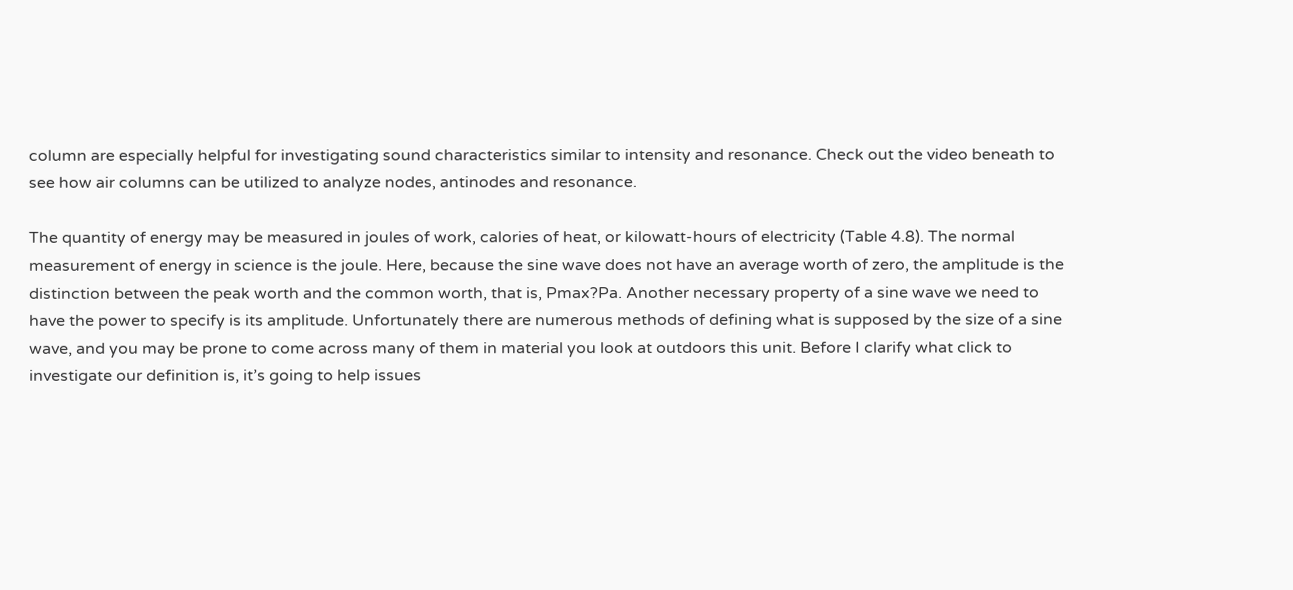column are especially helpful for investigating sound characteristics similar to intensity and resonance. Check out the video beneath to see how air columns can be utilized to analyze nodes, antinodes and resonance.

The quantity of energy may be measured in joules of work, calories of heat, or kilowatt-hours of electricity (Table 4.8). The normal measurement of energy in science is the joule. Here, because the sine wave does not have an average worth of zero, the amplitude is the distinction between the peak worth and the common worth, that is, Pmax?Pa. Another necessary property of a sine wave we need to have the power to specify is its amplitude. Unfortunately there are numerous methods of defining what is supposed by the size of a sine wave, and you may be prone to come across many of them in material you look at outdoors this unit. Before I clarify what click to investigate our definition is, it’s going to help issues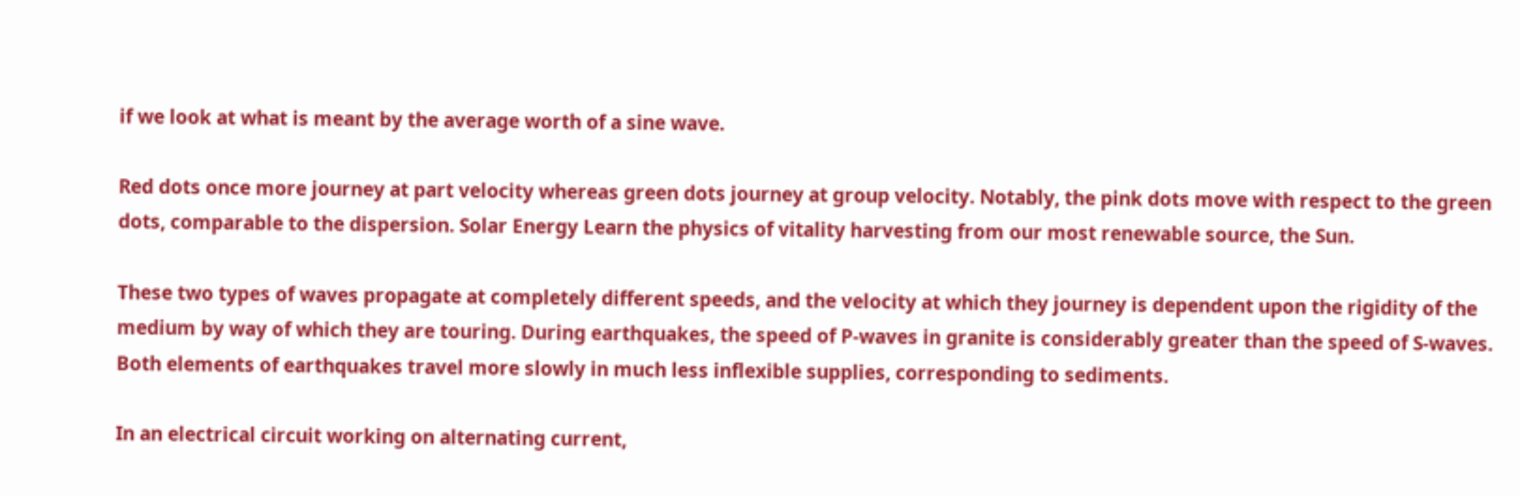if we look at what is meant by the average worth of a sine wave.

Red dots once more journey at part velocity whereas green dots journey at group velocity. Notably, the pink dots move with respect to the green dots, comparable to the dispersion. Solar Energy Learn the physics of vitality harvesting from our most renewable source, the Sun.

These two types of waves propagate at completely different speeds, and the velocity at which they journey is dependent upon the rigidity of the medium by way of which they are touring. During earthquakes, the speed of P-waves in granite is considerably greater than the speed of S-waves. Both elements of earthquakes travel more slowly in much less inflexible supplies, corresponding to sediments.

In an electrical circuit working on alternating current,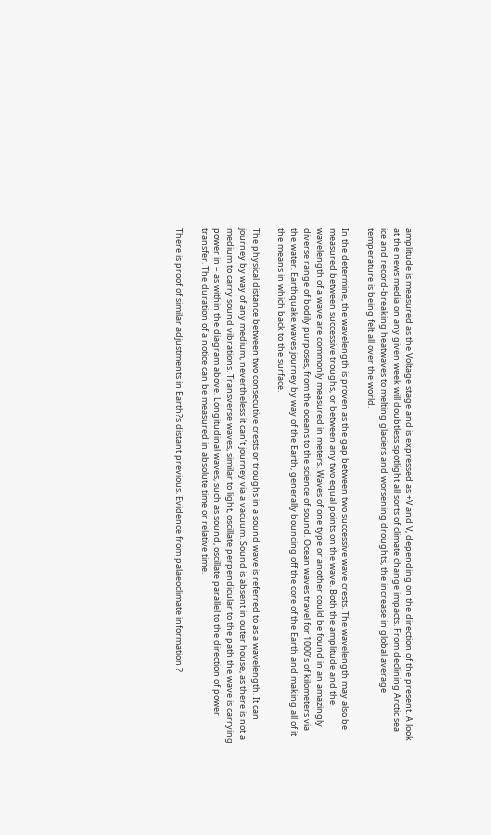amplitude is measured as the Voltage stage and is expressed as +V and V, depending on the direction of the present. A look at the news media on any given week will doubtless spotlight all sorts of climate change impacts. From declining Arctic sea ice and record-breaking heatwaves to melting glaciers and worsening droughts, the increase in global average temperature is being felt all over the world.

In the determine, the wavelength is proven as the gap between two successive wave crests. The wavelength may also be measured between successive troughs, or between any two equal points on the wave. Both the amplitude and the wavelength of a wave are commonly measured in meters. Waves of one type or another could be found in an amazingly diverse range of bodily purposes, from the oceans to the science of sound. Ocean waves travel for 1000’s of kilometers via the water. Earthquake waves journey by way of the Earth, generally bouncing off the core of the Earth and making all of it the means in which back to the surface.

The physical distance between two consecutive crests or troughs in a sound wave is referred to as a wavelength. It can journey by way of any medium, nevertheless it can’t journey via a vacuum. Sound is absent in outer house, as there is not a medium to carry sound vibrations. Transverse waves, similar to light, oscillate perpendicular to the path the wave is carrying power in – as within the diagram above. Longitudinal waves, such as sound, oscillate parallel to the direction of power transfer. The duration of a notice can be measured in absolute time or relative time.

There is proof of similar adjustments in Earth?s distant previous. Evidence from palaeoclimate information ?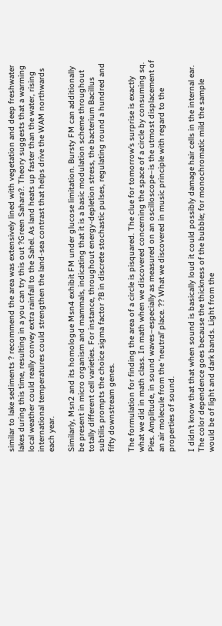similar to lake sediments ? recommend the area was extensively lined with vegetation and deep freshwater lakes during this time, resulting in a you can try this out ?Green Sahara?. Theory suggests that a warming local weather could really convey extra rainfall to the Sahel. As land heats up faster than the water, rising international temperatures could strengthen the land-sea contrast that helps drive the WAM northwards each year.

Similarly, Msn2 and its homologue Msn4 exhibit FM under glucose limitation. Bursty FM can additionally be present in micro organism and mammals, indicating that it is a basic modulation scheme throughout totally different cell varieties. For instance, throughout energy-depletion stress, the bacterium Bacillus subtilis prompts the choice sigma factor ?B in discrete stochastic pulses, regulating round a hundred and fifty downstream genes.

The formulation for finding the area of a circle is pisquared. The clue for tomorrow’s surprise is exactly what we did in math class. In math when we discovered concerning the space of a circle by consuming sq. Pies. Amplitude, in sound waves–especially as measured on an oscilloscope–is the utmost displacement of an air molecule from the ‘neutral’ place. ?? What we discovered in music principle with regard to the properties of sound.

I didn’t know that that when sound is basically loud it could possibly damage hair cells in the internal ear. The color dependence goes because the thickness of the bubble; for monochromatic mild the sample would be of light and dark bands. Light from the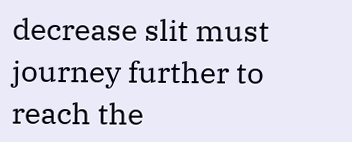decrease slit must journey further to reach the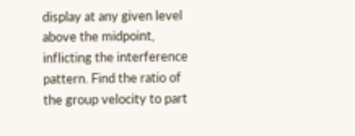display at any given level above the midpoint, inflicting the interference pattern. Find the ratio of the group velocity to part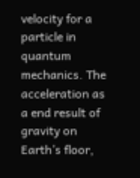velocity for a particle in quantum mechanics. The acceleration as a end result of gravity on Earth’s floor,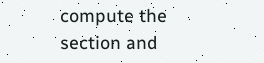compute the section and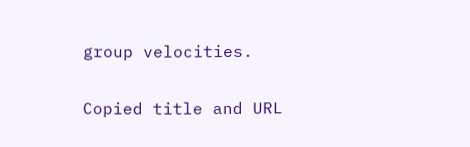group velocities.


Copied title and URL